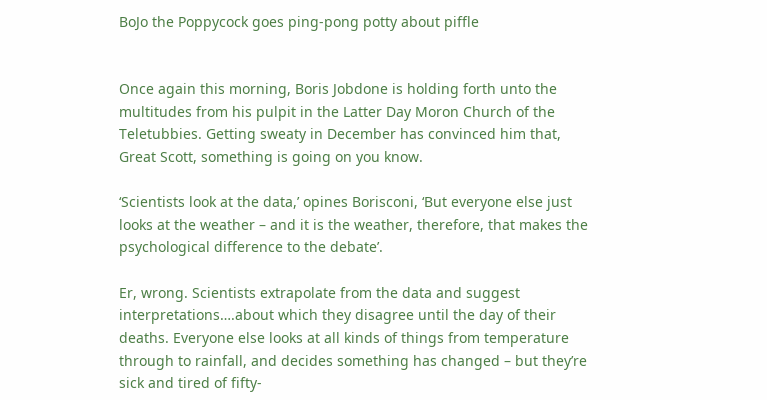BoJo the Poppycock goes ping-pong potty about piffle


Once again this morning, Boris Jobdone is holding forth unto the multitudes from his pulpit in the Latter Day Moron Church of the Teletubbies. Getting sweaty in December has convinced him that, Great Scott, something is going on you know.

‘Scientists look at the data,’ opines Borisconi, ‘But everyone else just looks at the weather – and it is the weather, therefore, that makes the psychological difference to the debate’.

Er, wrong. Scientists extrapolate from the data and suggest interpretations….about which they disagree until the day of their deaths. Everyone else looks at all kinds of things from temperature through to rainfall, and decides something has changed – but they’re sick and tired of fifty-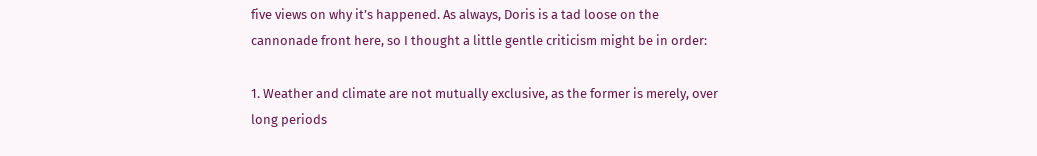five views on why it’s happened. As always, Doris is a tad loose on the cannonade front here, so I thought a little gentle criticism might be in order:

1. Weather and climate are not mutually exclusive, as the former is merely, over long periods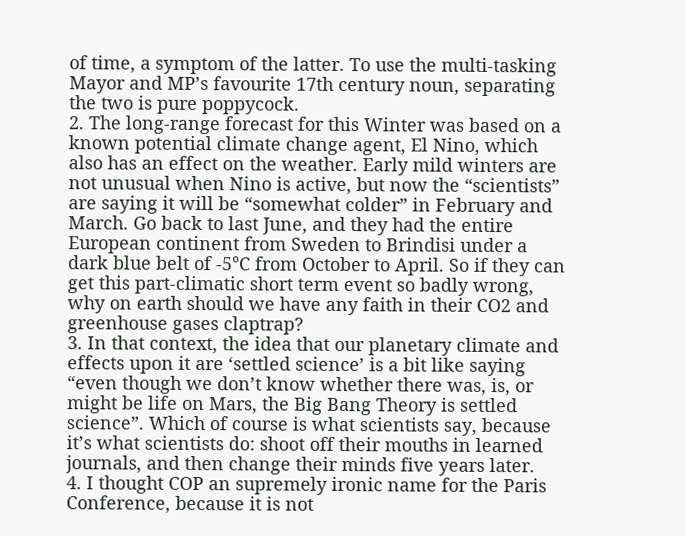of time, a symptom of the latter. To use the multi-tasking Mayor and MP’s favourite 17th century noun, separating the two is pure poppycock.
2. The long-range forecast for this Winter was based on a known potential climate change agent, El Nino, which also has an effect on the weather. Early mild winters are not unusual when Nino is active, but now the “scientists” are saying it will be “somewhat colder” in February and March. Go back to last June, and they had the entire European continent from Sweden to Brindisi under a dark blue belt of -5°C from October to April. So if they can get this part-climatic short term event so badly wrong, why on earth should we have any faith in their CO2 and greenhouse gases claptrap?
3. In that context, the idea that our planetary climate and effects upon it are ‘settled science’ is a bit like saying “even though we don’t know whether there was, is, or might be life on Mars, the Big Bang Theory is settled science”. Which of course is what scientists say, because it’s what scientists do: shoot off their mouths in learned journals, and then change their minds five years later.
4. I thought COP an supremely ironic name for the Paris Conference, because it is not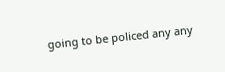going to be policed any any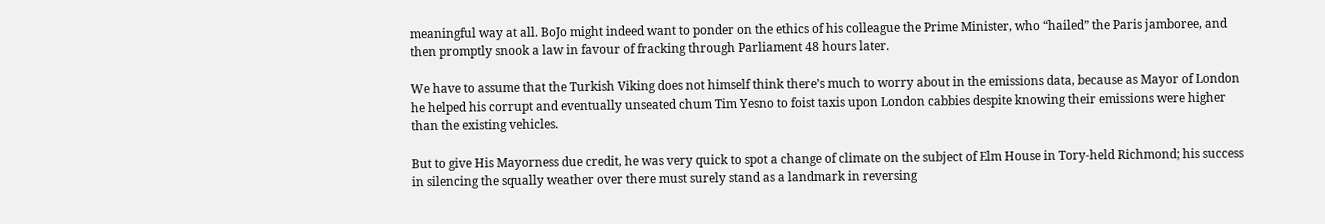meaningful way at all. BoJo might indeed want to ponder on the ethics of his colleague the Prime Minister, who “hailed” the Paris jamboree, and then promptly snook a law in favour of fracking through Parliament 48 hours later.

We have to assume that the Turkish Viking does not himself think there’s much to worry about in the emissions data, because as Mayor of London he helped his corrupt and eventually unseated chum Tim Yesno to foist taxis upon London cabbies despite knowing their emissions were higher than the existing vehicles.

But to give His Mayorness due credit, he was very quick to spot a change of climate on the subject of Elm House in Tory-held Richmond; his success in silencing the squally weather over there must surely stand as a landmark in reversing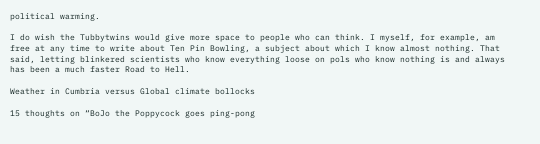political warming.

I do wish the Tubbytwins would give more space to people who can think. I myself, for example, am free at any time to write about Ten Pin Bowling, a subject about which I know almost nothing. That said, letting blinkered scientists who know everything loose on pols who know nothing is and always has been a much faster Road to Hell.

Weather in Cumbria versus Global climate bollocks

15 thoughts on “BoJo the Poppycock goes ping-pong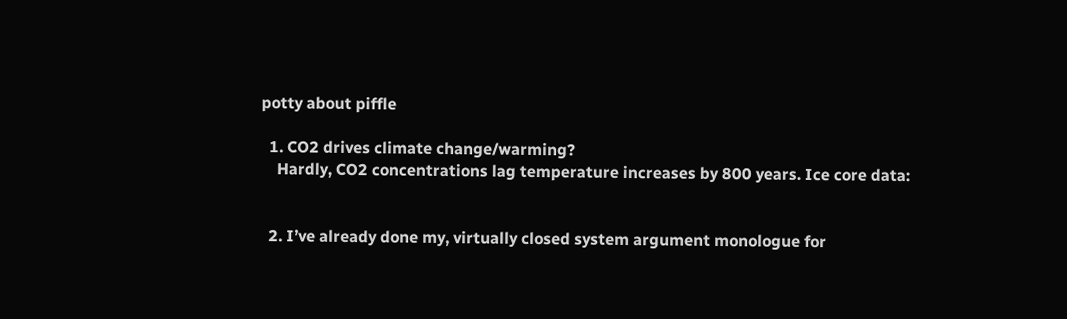potty about piffle

  1. CO2 drives climate change/warming?
    Hardly, CO2 concentrations lag temperature increases by 800 years. Ice core data:


  2. I’ve already done my, virtually closed system argument monologue for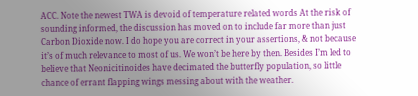ACC. Note the newest TWA is devoid of temperature related words At the risk of sounding informed, the discussion has moved on to include far more than just Carbon Dioxide now. I do hope you are correct in your assertions, & not because it’s of much relevance to most of us. We won’t be here by then. Besides I’m led to believe that Neonicitinoides have decimated the butterfly population, so little chance of errant flapping wings messing about with the weather.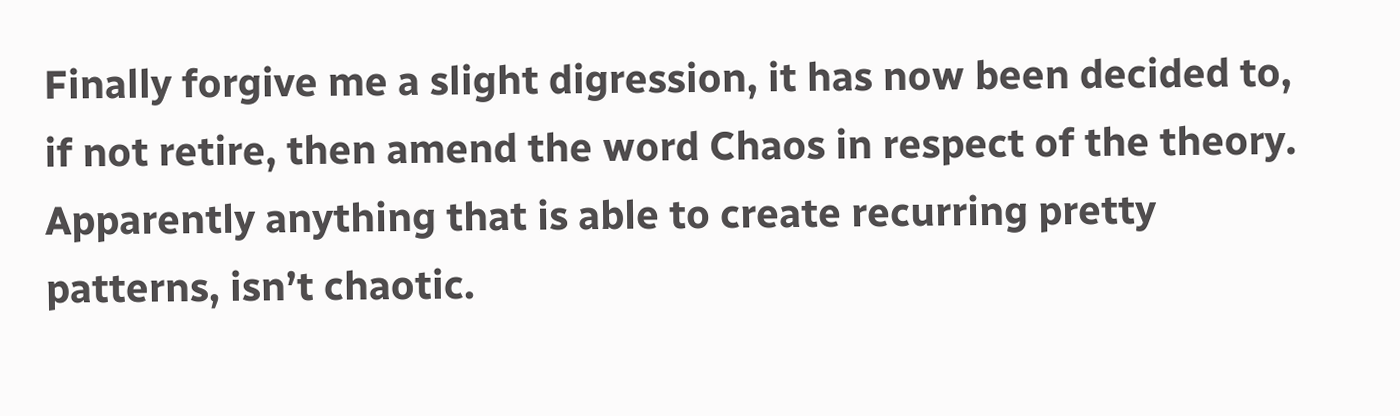Finally forgive me a slight digression, it has now been decided to, if not retire, then amend the word Chaos in respect of the theory. Apparently anything that is able to create recurring pretty patterns, isn’t chaotic.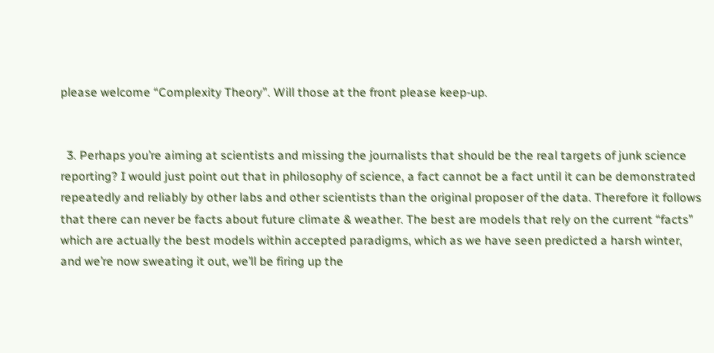please welcome “Complexity Theory”. Will those at the front please keep-up.


  3. Perhaps you’re aiming at scientists and missing the journalists that should be the real targets of junk science reporting? I would just point out that in philosophy of science, a fact cannot be a fact until it can be demonstrated repeatedly and reliably by other labs and other scientists than the original proposer of the data. Therefore it follows that there can never be facts about future climate & weather. The best are models that rely on the current “facts” which are actually the best models within accepted paradigms, which as we have seen predicted a harsh winter, and we’re now sweating it out, we’ll be firing up the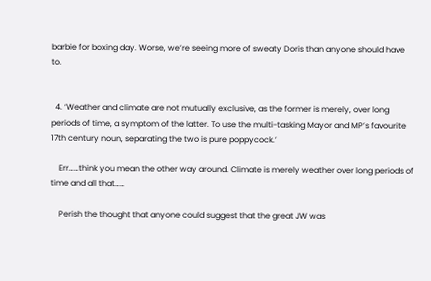barbie for boxing day. Worse, we’re seeing more of sweaty Doris than anyone should have to.


  4. ‘Weather and climate are not mutually exclusive, as the former is merely, over long periods of time, a symptom of the latter. To use the multi-tasking Mayor and MP’s favourite 17th century noun, separating the two is pure poppycock.’

    Err……think you mean the other way around. Climate is merely weather over long periods of time and all that……

    Perish the thought that anyone could suggest that the great JW was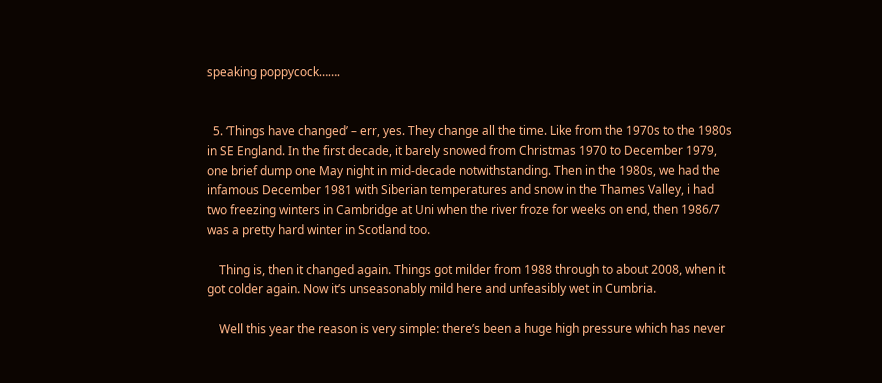speaking poppycock…….


  5. ‘Things have changed’ – err, yes. They change all the time. Like from the 1970s to the 1980s in SE England. In the first decade, it barely snowed from Christmas 1970 to December 1979, one brief dump one May night in mid-decade notwithstanding. Then in the 1980s, we had the infamous December 1981 with Siberian temperatures and snow in the Thames Valley, i had two freezing winters in Cambridge at Uni when the river froze for weeks on end, then 1986/7 was a pretty hard winter in Scotland too.

    Thing is, then it changed again. Things got milder from 1988 through to about 2008, when it got colder again. Now it’s unseasonably mild here and unfeasibly wet in Cumbria.

    Well this year the reason is very simple: there’s been a huge high pressure which has never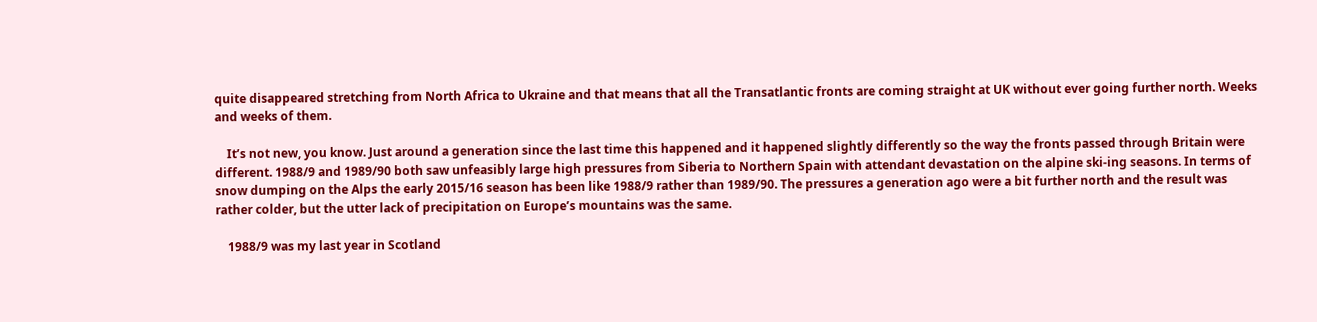quite disappeared stretching from North Africa to Ukraine and that means that all the Transatlantic fronts are coming straight at UK without ever going further north. Weeks and weeks of them.

    It’s not new, you know. Just around a generation since the last time this happened and it happened slightly differently so the way the fronts passed through Britain were different. 1988/9 and 1989/90 both saw unfeasibly large high pressures from Siberia to Northern Spain with attendant devastation on the alpine ski-ing seasons. In terms of snow dumping on the Alps the early 2015/16 season has been like 1988/9 rather than 1989/90. The pressures a generation ago were a bit further north and the result was rather colder, but the utter lack of precipitation on Europe’s mountains was the same.

    1988/9 was my last year in Scotland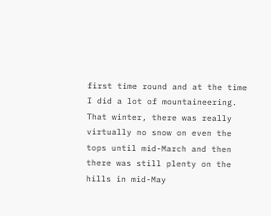first time round and at the time I did a lot of mountaineering. That winter, there was really virtually no snow on even the tops until mid-March and then there was still plenty on the hills in mid-May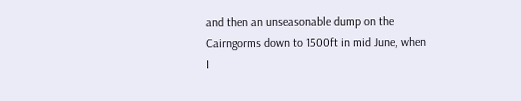and then an unseasonable dump on the Cairngorms down to 1500ft in mid June, when I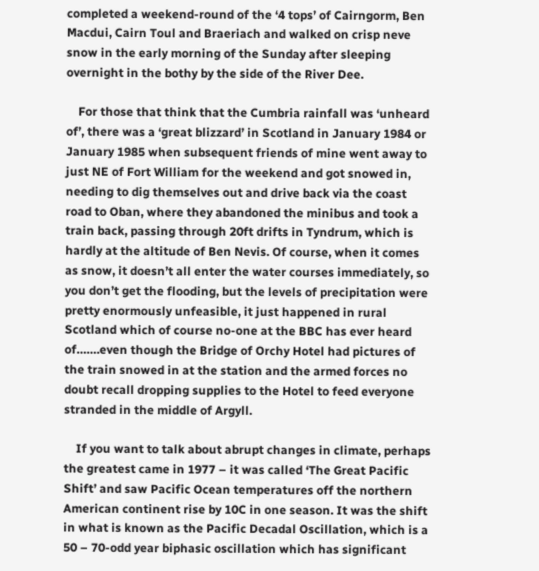completed a weekend-round of the ‘4 tops’ of Cairngorm, Ben Macdui, Cairn Toul and Braeriach and walked on crisp neve snow in the early morning of the Sunday after sleeping overnight in the bothy by the side of the River Dee.

    For those that think that the Cumbria rainfall was ‘unheard of’, there was a ‘great blizzard’ in Scotland in January 1984 or January 1985 when subsequent friends of mine went away to just NE of Fort William for the weekend and got snowed in, needing to dig themselves out and drive back via the coast road to Oban, where they abandoned the minibus and took a train back, passing through 20ft drifts in Tyndrum, which is hardly at the altitude of Ben Nevis. Of course, when it comes as snow, it doesn’t all enter the water courses immediately, so you don’t get the flooding, but the levels of precipitation were pretty enormously unfeasible, it just happened in rural Scotland which of course no-one at the BBC has ever heard of…….even though the Bridge of Orchy Hotel had pictures of the train snowed in at the station and the armed forces no doubt recall dropping supplies to the Hotel to feed everyone stranded in the middle of Argyll.

    If you want to talk about abrupt changes in climate, perhaps the greatest came in 1977 – it was called ‘The Great Pacific Shift’ and saw Pacific Ocean temperatures off the northern American continent rise by 10C in one season. It was the shift in what is known as the Pacific Decadal Oscillation, which is a 50 – 70-odd year biphasic oscillation which has significant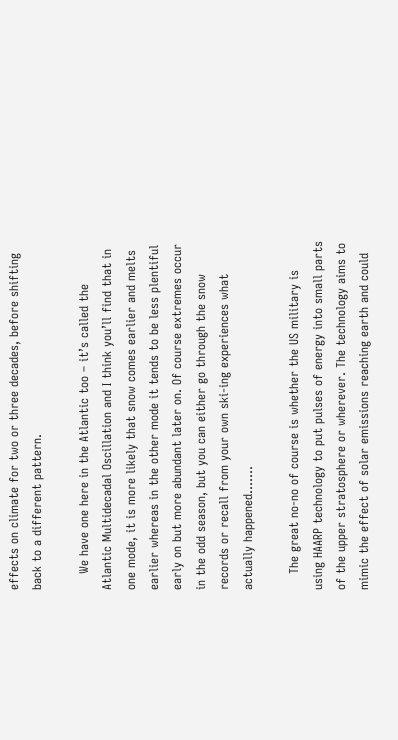effects on climate for two or three decades, before shifting back to a different pattern.

    We have one here in the Atlantic too – it’s called the Atlantic Multidecadal Oscillation and I think you’ll find that in one mode, it is more likely that snow comes earlier and melts earlier whereas in the other mode it tends to be less plentiful early on but more abundant later on. Of course extremes occur in the odd season, but you can either go through the snow records or recall from your own ski-ing experiences what actually happened…….

    The great no-no of course is whether the US military is using HAARP technology to put pulses of energy into small parts of the upper stratosphere or wherever. The technology aims to mimic the effect of solar emissions reaching earth and could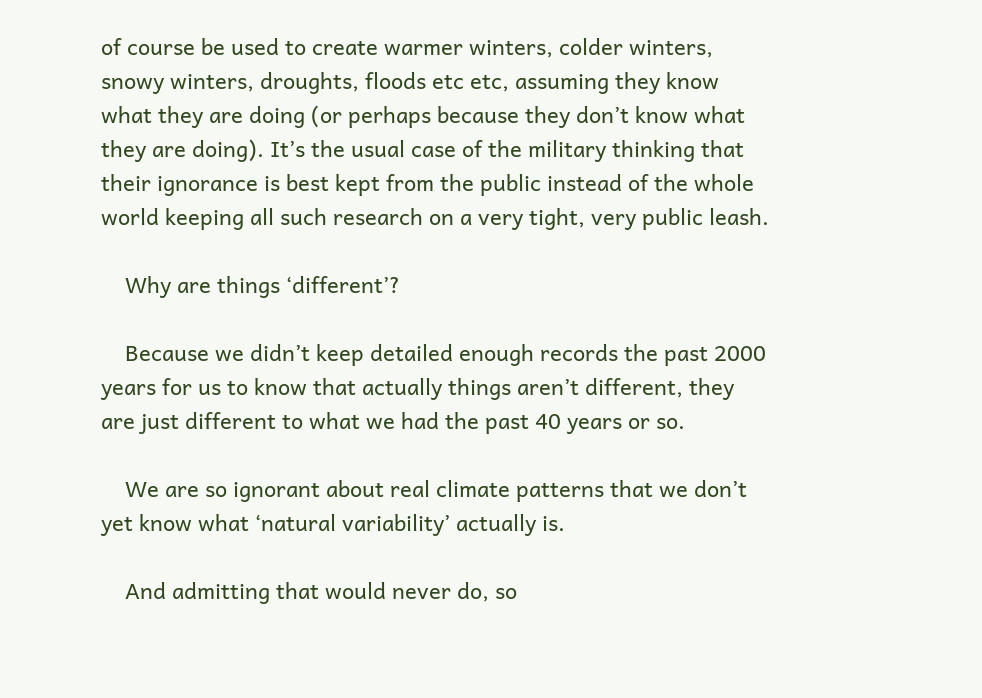of course be used to create warmer winters, colder winters, snowy winters, droughts, floods etc etc, assuming they know what they are doing (or perhaps because they don’t know what they are doing). It’s the usual case of the military thinking that their ignorance is best kept from the public instead of the whole world keeping all such research on a very tight, very public leash.

    Why are things ‘different’?

    Because we didn’t keep detailed enough records the past 2000 years for us to know that actually things aren’t different, they are just different to what we had the past 40 years or so.

    We are so ignorant about real climate patterns that we don’t yet know what ‘natural variability’ actually is.

    And admitting that would never do, so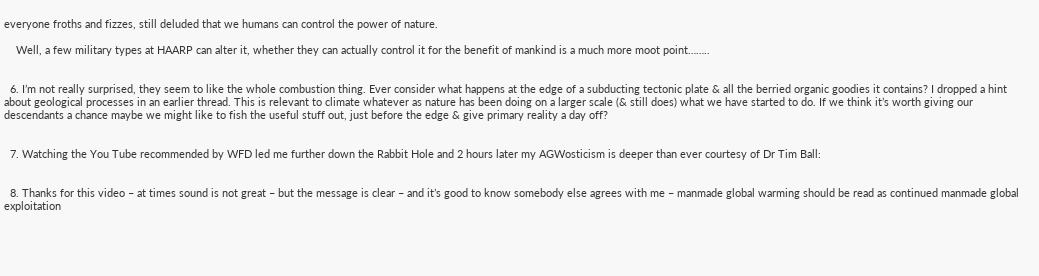everyone froths and fizzes, still deluded that we humans can control the power of nature.

    Well, a few military types at HAARP can alter it, whether they can actually control it for the benefit of mankind is a much more moot point……..


  6. I’m not really surprised, they seem to like the whole combustion thing. Ever consider what happens at the edge of a subducting tectonic plate & all the berried organic goodies it contains? I dropped a hint about geological processes in an earlier thread. This is relevant to climate whatever as nature has been doing on a larger scale (& still does) what we have started to do. If we think it’s worth giving our descendants a chance maybe we might like to fish the useful stuff out, just before the edge & give primary reality a day off?


  7. Watching the You Tube recommended by WFD led me further down the Rabbit Hole and 2 hours later my AGWosticism is deeper than ever courtesy of Dr Tim Ball:


  8. Thanks for this video – at times sound is not great – but the message is clear – and it’s good to know somebody else agrees with me – manmade global warming should be read as continued manmade global exploitation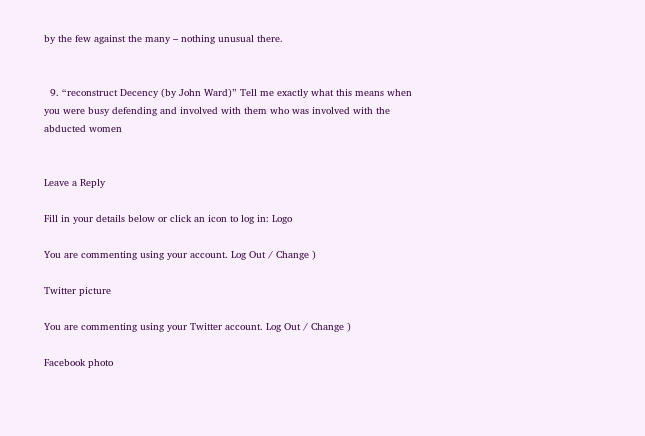by the few against the many – nothing unusual there.


  9. “reconstruct Decency (by John Ward)” Tell me exactly what this means when you were busy defending and involved with them who was involved with the abducted women


Leave a Reply

Fill in your details below or click an icon to log in: Logo

You are commenting using your account. Log Out / Change )

Twitter picture

You are commenting using your Twitter account. Log Out / Change )

Facebook photo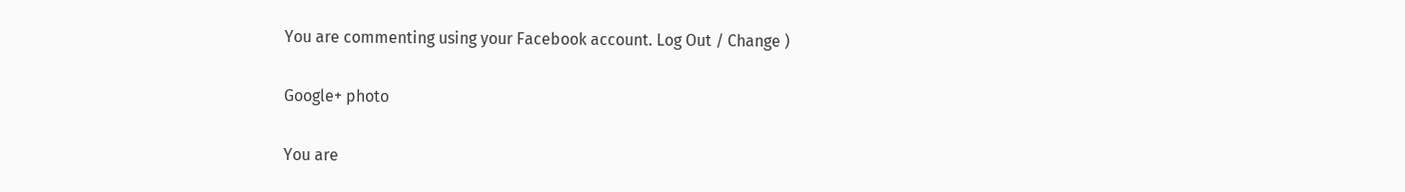You are commenting using your Facebook account. Log Out / Change )

Google+ photo

You are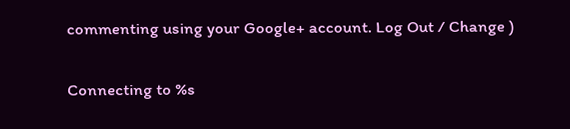commenting using your Google+ account. Log Out / Change )

Connecting to %s